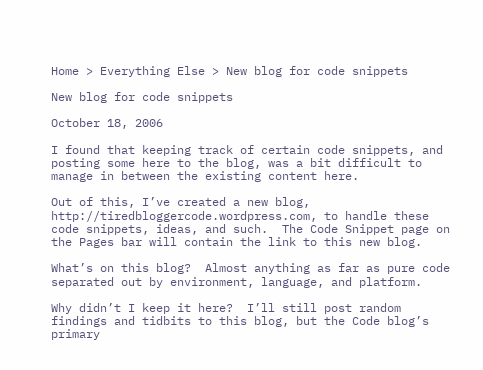Home > Everything Else > New blog for code snippets

New blog for code snippets

October 18, 2006

I found that keeping track of certain code snippets, and posting some here to the blog, was a bit difficult to manage in between the existing content here.

Out of this, I’ve created a new blog, http://tiredbloggercode.wordpress.com, to handle these code snippets, ideas, and such.  The Code Snippet page on the Pages bar will contain the link to this new blog.

What’s on this blog?  Almost anything as far as pure code separated out by environment, language, and platform.

Why didn’t I keep it here?  I’ll still post random findings and tidbits to this blog, but the Code blog’s primary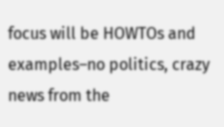focus will be HOWTOs and examples–no politics, crazy news from the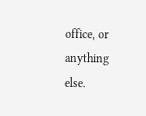office, or anything else.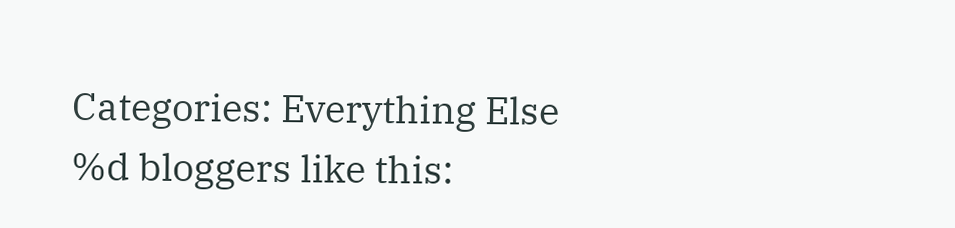Categories: Everything Else
%d bloggers like this: